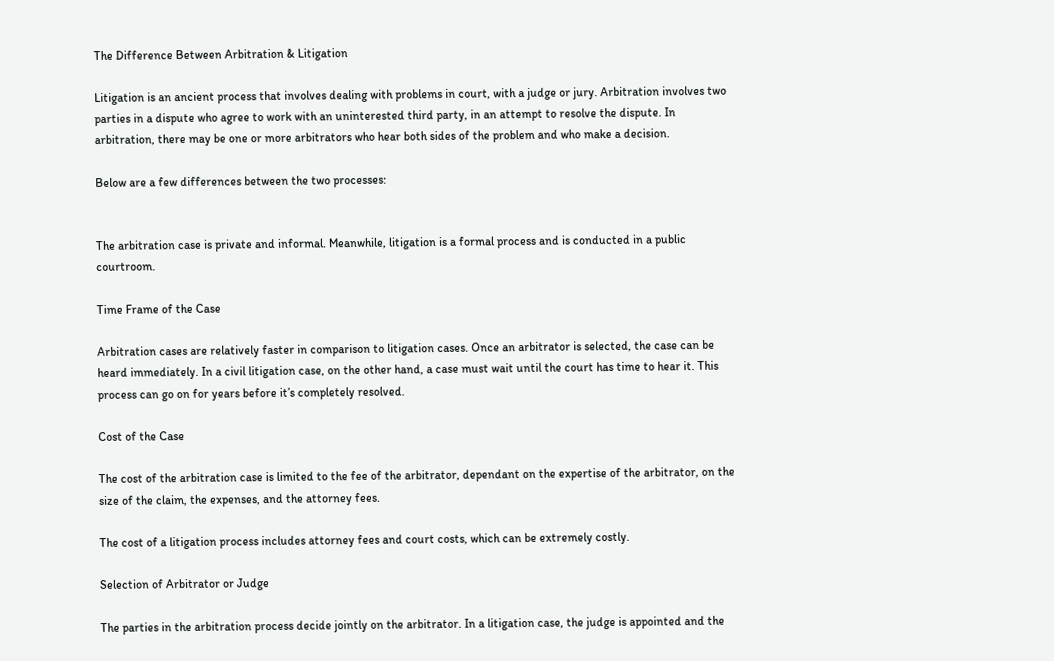The Difference Between Arbitration & Litigation

Litigation is an ancient process that involves dealing with problems in court, with a judge or jury. Arbitration involves two parties in a dispute who agree to work with an uninterested third party, in an attempt to resolve the dispute. In arbitration, there may be one or more arbitrators who hear both sides of the problem and who make a decision.

Below are a few differences between the two processes:


The arbitration case is private and informal. Meanwhile, litigation is a formal process and is conducted in a public courtroom.

Time Frame of the Case

Arbitration cases are relatively faster in comparison to litigation cases. Once an arbitrator is selected, the case can be heard immediately. In a civil litigation case, on the other hand, a case must wait until the court has time to hear it. This process can go on for years before it’s completely resolved.

Cost of the Case

The cost of the arbitration case is limited to the fee of the arbitrator, dependant on the expertise of the arbitrator, on the size of the claim, the expenses, and the attorney fees.

The cost of a litigation process includes attorney fees and court costs, which can be extremely costly.

Selection of Arbitrator or Judge

The parties in the arbitration process decide jointly on the arbitrator. In a litigation case, the judge is appointed and the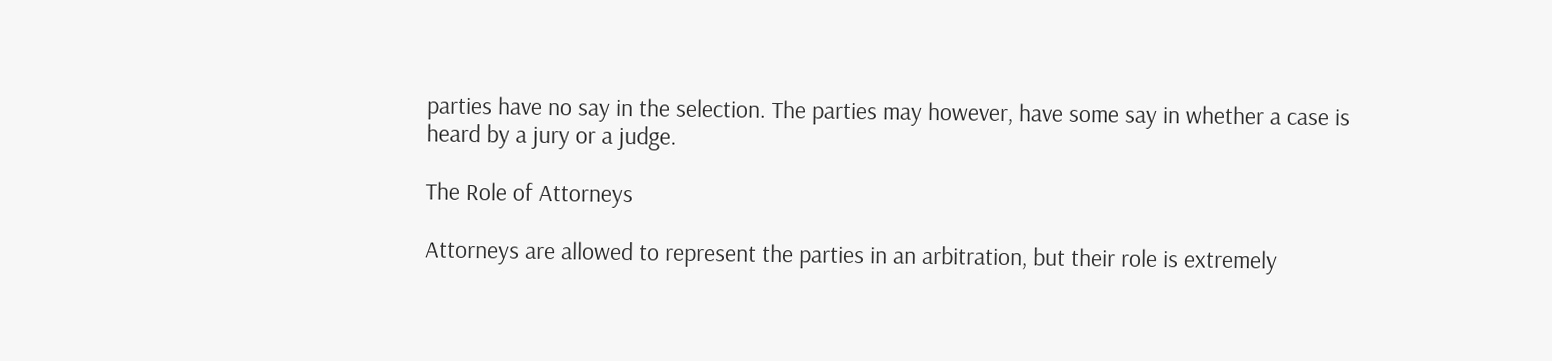parties have no say in the selection. The parties may however, have some say in whether a case is heard by a jury or a judge.

The Role of Attorneys

Attorneys are allowed to represent the parties in an arbitration, but their role is extremely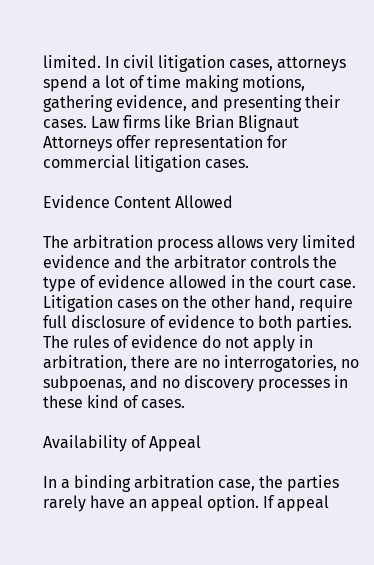limited. In civil litigation cases, attorneys spend a lot of time making motions, gathering evidence, and presenting their cases. Law firms like Brian Blignaut Attorneys offer representation for commercial litigation cases.

Evidence Content Allowed

The arbitration process allows very limited evidence and the arbitrator controls the type of evidence allowed in the court case. Litigation cases on the other hand, require full disclosure of evidence to both parties. The rules of evidence do not apply in arbitration, there are no interrogatories, no subpoenas, and no discovery processes in these kind of cases.

Availability of Appeal

In a binding arbitration case, the parties rarely have an appeal option. If appeal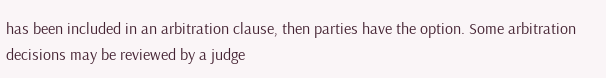has been included in an arbitration clause, then parties have the option. Some arbitration decisions may be reviewed by a judge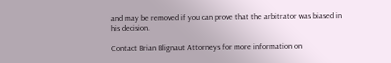and may be removed if you can prove that the arbitrator was biased in his decision.

Contact Brian Blignaut Attorneys for more information on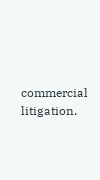commercial litigation.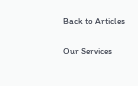Back to Articles

Our Services